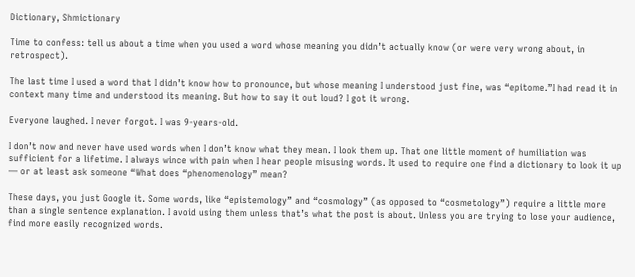Dictionary, Shmictionary

Time to confess: tell us about a time when you used a word whose meaning you didn’t actually know (or were very wrong about, in retrospect).

The last time I used a word that I didn’t know how to pronounce, but whose meaning I understood just fine, was “epitome.”I had read it in context many time and understood its meaning. But how to say it out loud? I got it wrong.

Everyone laughed. I never forgot. I was 9-years-old.

I don’t now and never have used words when I don’t know what they mean. I look them up. That one little moment of humiliation was sufficient for a lifetime. I always wince with pain when I hear people misusing words. It used to require one find a dictionary to look it up — or at least ask someone “What does “phenomenology” mean?

These days, you just Google it. Some words, like “epistemology” and “cosmology” (as opposed to “cosmetology”) require a little more than a single sentence explanation. I avoid using them unless that’s what the post is about. Unless you are trying to lose your audience, find more easily recognized words.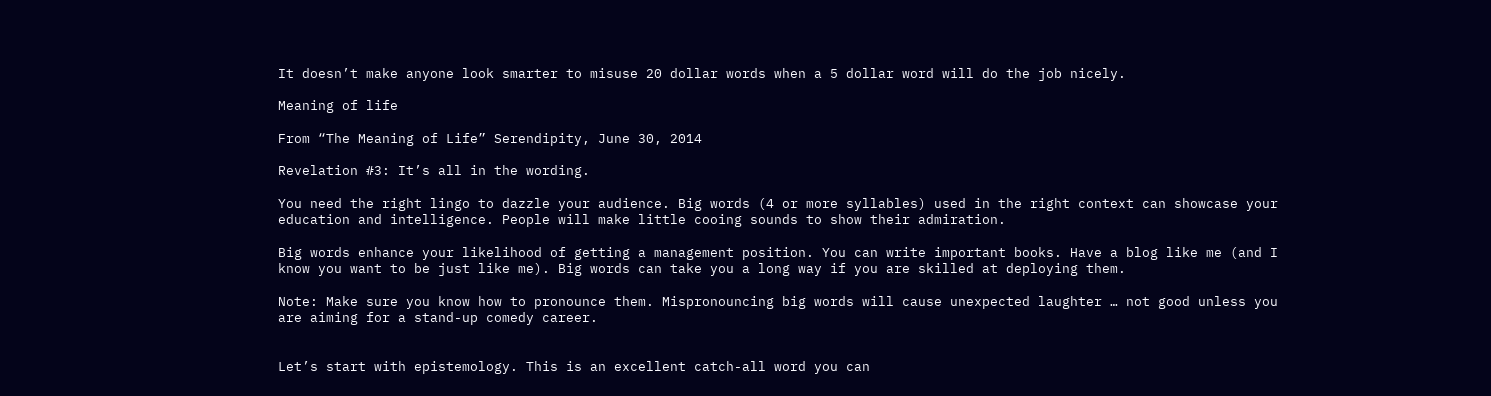It doesn’t make anyone look smarter to misuse 20 dollar words when a 5 dollar word will do the job nicely.

Meaning of life

From “The Meaning of Life” Serendipity, June 30, 2014

Revelation #3: It’s all in the wording.

You need the right lingo to dazzle your audience. Big words (4 or more syllables) used in the right context can showcase your education and intelligence. People will make little cooing sounds to show their admiration.

Big words enhance your likelihood of getting a management position. You can write important books. Have a blog like me (and I know you want to be just like me). Big words can take you a long way if you are skilled at deploying them.

Note: Make sure you know how to pronounce them. Mispronouncing big words will cause unexpected laughter … not good unless you are aiming for a stand-up comedy career.


Let’s start with epistemology. This is an excellent catch-all word you can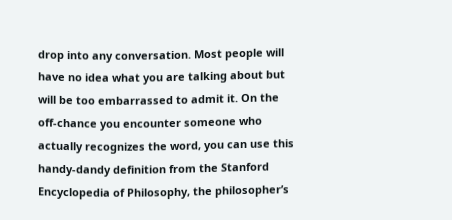drop into any conversation. Most people will have no idea what you are talking about but will be too embarrassed to admit it. On the off-chance you encounter someone who actually recognizes the word, you can use this handy-dandy definition from the Stanford Encyclopedia of Philosophy, the philosopher’s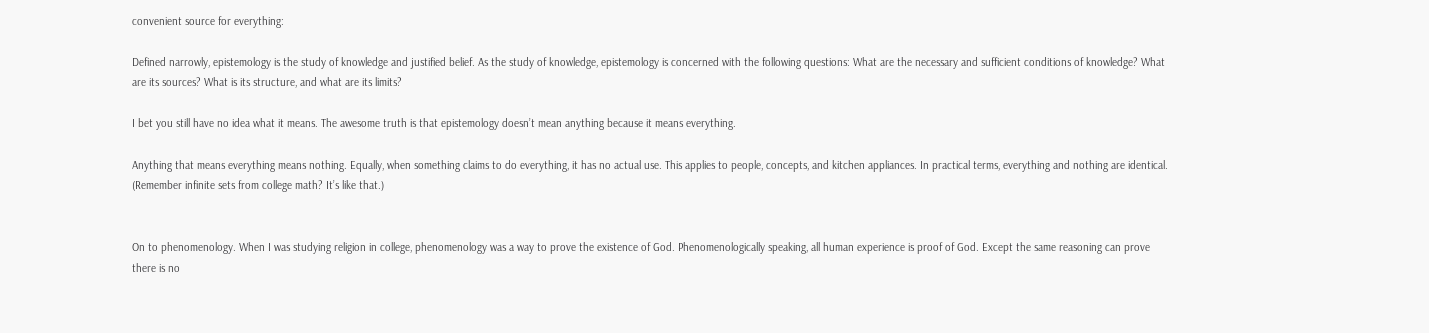convenient source for everything:

Defined narrowly, epistemology is the study of knowledge and justified belief. As the study of knowledge, epistemology is concerned with the following questions: What are the necessary and sufficient conditions of knowledge? What are its sources? What is its structure, and what are its limits?

I bet you still have no idea what it means. The awesome truth is that epistemology doesn’t mean anything because it means everything.

Anything that means everything means nothing. Equally, when something claims to do everything, it has no actual use. This applies to people, concepts, and kitchen appliances. In practical terms, everything and nothing are identical. (Remember infinite sets from college math? It’s like that.)


On to phenomenology. When I was studying religion in college, phenomenology was a way to prove the existence of God. Phenomenologically speaking, all human experience is proof of God. Except the same reasoning can prove there is no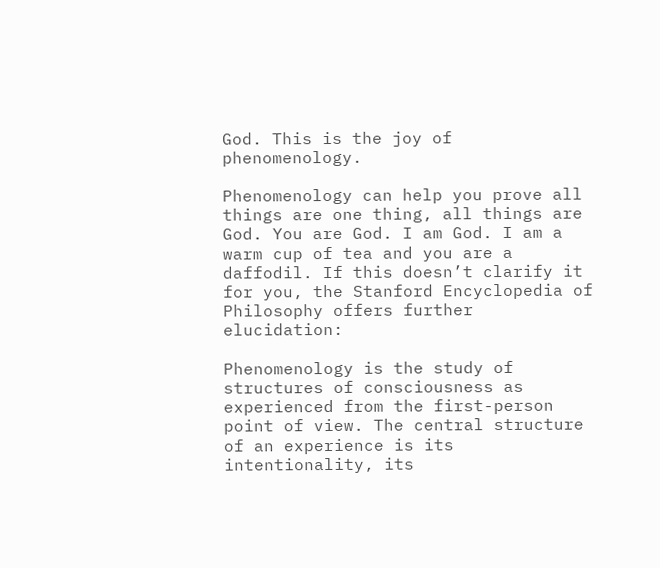God. This is the joy of phenomenology.

Phenomenology can help you prove all things are one thing, all things are God. You are God. I am God. I am a warm cup of tea and you are a daffodil. If this doesn’t clarify it for you, the Stanford Encyclopedia of Philosophy offers further elucidation:

Phenomenology is the study of structures of consciousness as experienced from the first-person point of view. The central structure of an experience is its intentionality, its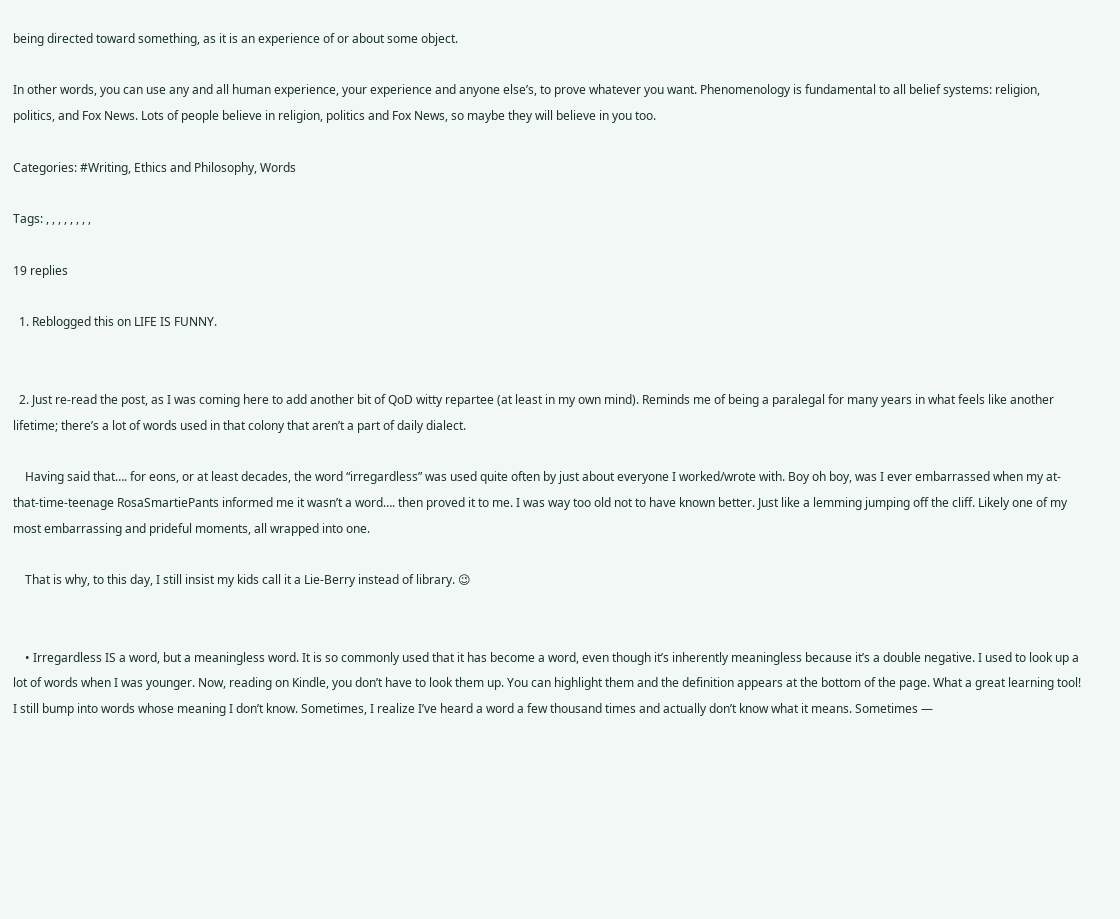being directed toward something, as it is an experience of or about some object.

In other words, you can use any and all human experience, your experience and anyone else’s, to prove whatever you want. Phenomenology is fundamental to all belief systems: religion, politics, and Fox News. Lots of people believe in religion, politics and Fox News, so maybe they will believe in you too.

Categories: #Writing, Ethics and Philosophy, Words

Tags: , , , , , , , ,

19 replies

  1. Reblogged this on LIFE IS FUNNY.


  2. Just re-read the post, as I was coming here to add another bit of QoD witty repartee (at least in my own mind). Reminds me of being a paralegal for many years in what feels like another lifetime; there’s a lot of words used in that colony that aren’t a part of daily dialect.

    Having said that…. for eons, or at least decades, the word “irregardless” was used quite often by just about everyone I worked/wrote with. Boy oh boy, was I ever embarrassed when my at-that-time-teenage RosaSmartiePants informed me it wasn’t a word…. then proved it to me. I was way too old not to have known better. Just like a lemming jumping off the cliff. Likely one of my most embarrassing and prideful moments, all wrapped into one.

    That is why, to this day, I still insist my kids call it a Lie-Berry instead of library. 😉


    • Irregardless IS a word, but a meaningless word. It is so commonly used that it has become a word, even though it’s inherently meaningless because it’s a double negative. I used to look up a lot of words when I was younger. Now, reading on Kindle, you don’t have to look them up. You can highlight them and the definition appears at the bottom of the page. What a great learning tool! I still bump into words whose meaning I don’t know. Sometimes, I realize I’ve heard a word a few thousand times and actually don’t know what it means. Sometimes —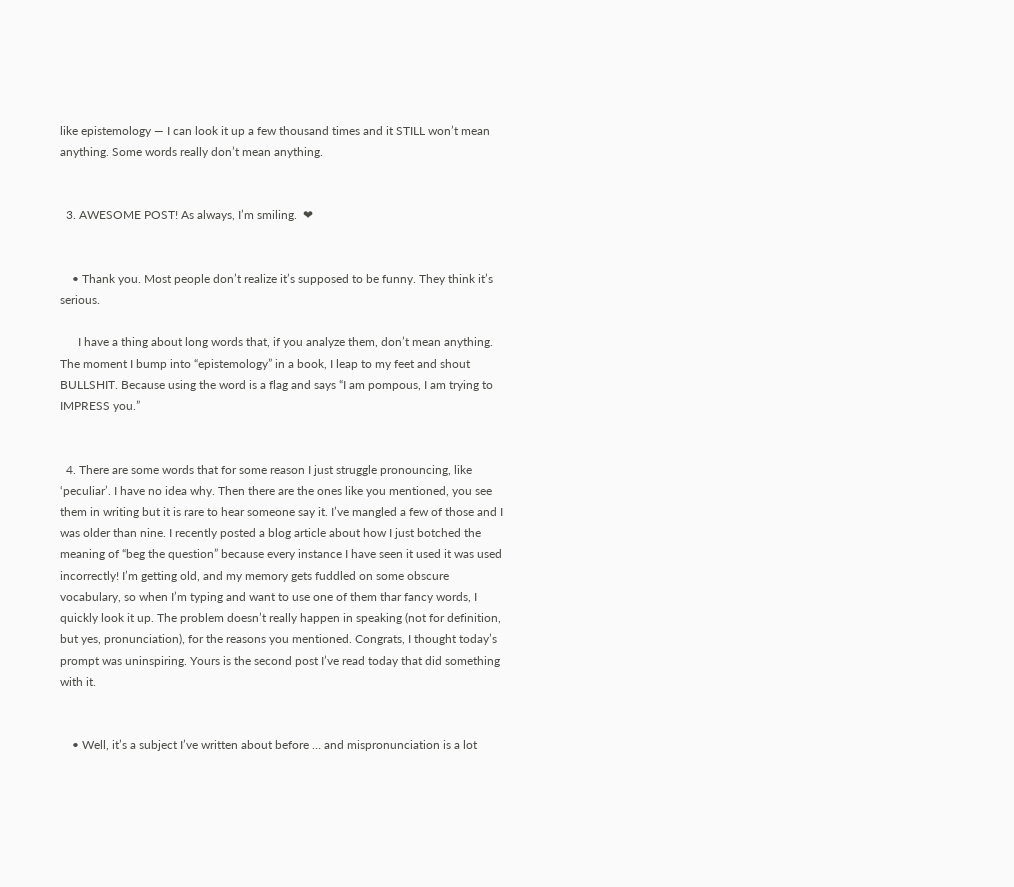like epistemology — I can look it up a few thousand times and it STILL won’t mean anything. Some words really don’t mean anything.


  3. AWESOME POST! As always, I’m smiling.  ❤


    • Thank you. Most people don’t realize it’s supposed to be funny. They think it’s serious.

      I have a thing about long words that, if you analyze them, don’t mean anything. The moment I bump into “epistemology” in a book, I leap to my feet and shout BULLSHIT. Because using the word is a flag and says “I am pompous, I am trying to IMPRESS you.”


  4. There are some words that for some reason I just struggle pronouncing, like ‘peculiar’. I have no idea why. Then there are the ones like you mentioned, you see them in writing but it is rare to hear someone say it. I’ve mangled a few of those and I was older than nine. I recently posted a blog article about how I just botched the meaning of “beg the question” because every instance I have seen it used it was used incorrectly! I’m getting old, and my memory gets fuddled on some obscure vocabulary, so when I’m typing and want to use one of them thar fancy words, I quickly look it up. The problem doesn’t really happen in speaking (not for definition, but yes, pronunciation), for the reasons you mentioned. Congrats, I thought today’s prompt was uninspiring. Yours is the second post I’ve read today that did something with it.


    • Well, it’s a subject I’ve written about before … and mispronunciation is a lot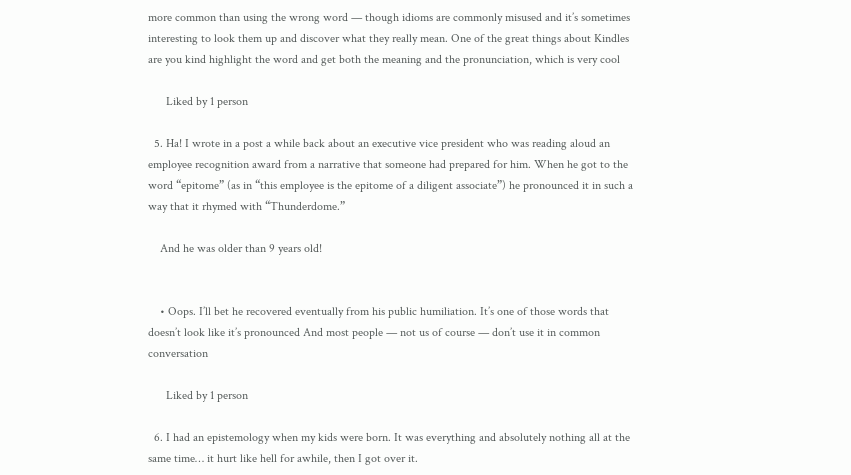more common than using the wrong word — though idioms are commonly misused and it’s sometimes interesting to look them up and discover what they really mean. One of the great things about Kindles are you kind highlight the word and get both the meaning and the pronunciation, which is very cool

      Liked by 1 person

  5. Ha! I wrote in a post a while back about an executive vice president who was reading aloud an employee recognition award from a narrative that someone had prepared for him. When he got to the word “epitome” (as in “this employee is the epitome of a diligent associate”) he pronounced it in such a way that it rhymed with “Thunderdome.”

    And he was older than 9 years old!


    • Oops. I’ll bet he recovered eventually from his public humiliation. It’s one of those words that doesn’t look like it’s pronounced And most people — not us of course — don’t use it in common conversation

      Liked by 1 person

  6. I had an epistemology when my kids were born. It was everything and absolutely nothing all at the same time… it hurt like hell for awhile, then I got over it.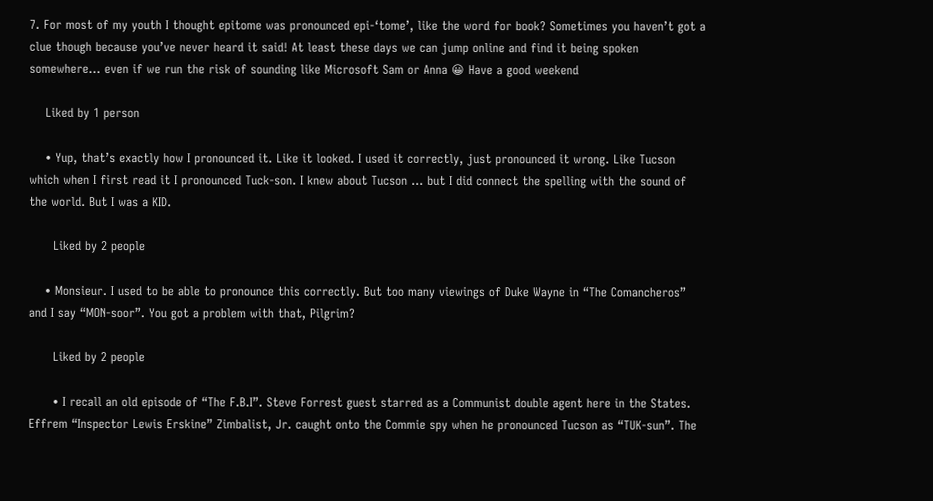7. For most of my youth I thought epitome was pronounced epi-‘tome’, like the word for book? Sometimes you haven’t got a clue though because you’ve never heard it said! At least these days we can jump online and find it being spoken somewhere… even if we run the risk of sounding like Microsoft Sam or Anna 😀 Have a good weekend

    Liked by 1 person

    • Yup, that’s exactly how I pronounced it. Like it looked. I used it correctly, just pronounced it wrong. Like Tucson which when I first read it I pronounced Tuck-son. I knew about Tucson … but I did connect the spelling with the sound of the world. But I was a KID.

      Liked by 2 people

    • Monsieur. I used to be able to pronounce this correctly. But too many viewings of Duke Wayne in “The Comancheros” and I say “MON-soor”. You got a problem with that, Pilgrim?

      Liked by 2 people

      • I recall an old episode of “The F.B.I”. Steve Forrest guest starred as a Communist double agent here in the States. Effrem “Inspector Lewis Erskine” Zimbalist, Jr. caught onto the Commie spy when he pronounced Tucson as “TUK-sun”. The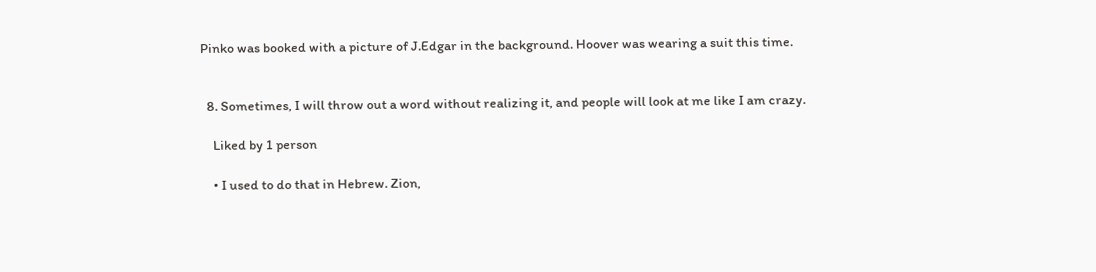Pinko was booked with a picture of J.Edgar in the background. Hoover was wearing a suit this time.


  8. Sometimes, I will throw out a word without realizing it, and people will look at me like I am crazy.

    Liked by 1 person

    • I used to do that in Hebrew. Zion,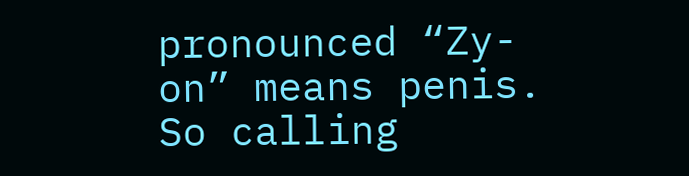pronounced “Zy-on” means penis. So calling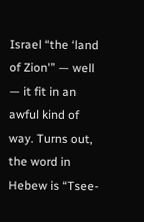Israel “the ‘land of Zion'” — well — it fit in an awful kind of way. Turns out, the word in Hebew is “Tsee-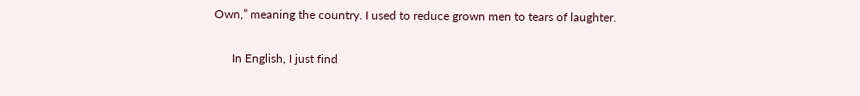Own,” meaning the country. I used to reduce grown men to tears of laughter.

      In English, I just find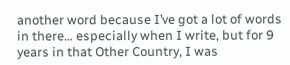another word because I’ve got a lot of words in there… especially when I write, but for 9 years in that Other Country, I was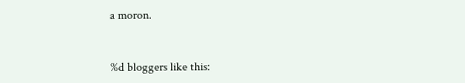a moron.


%d bloggers like this: